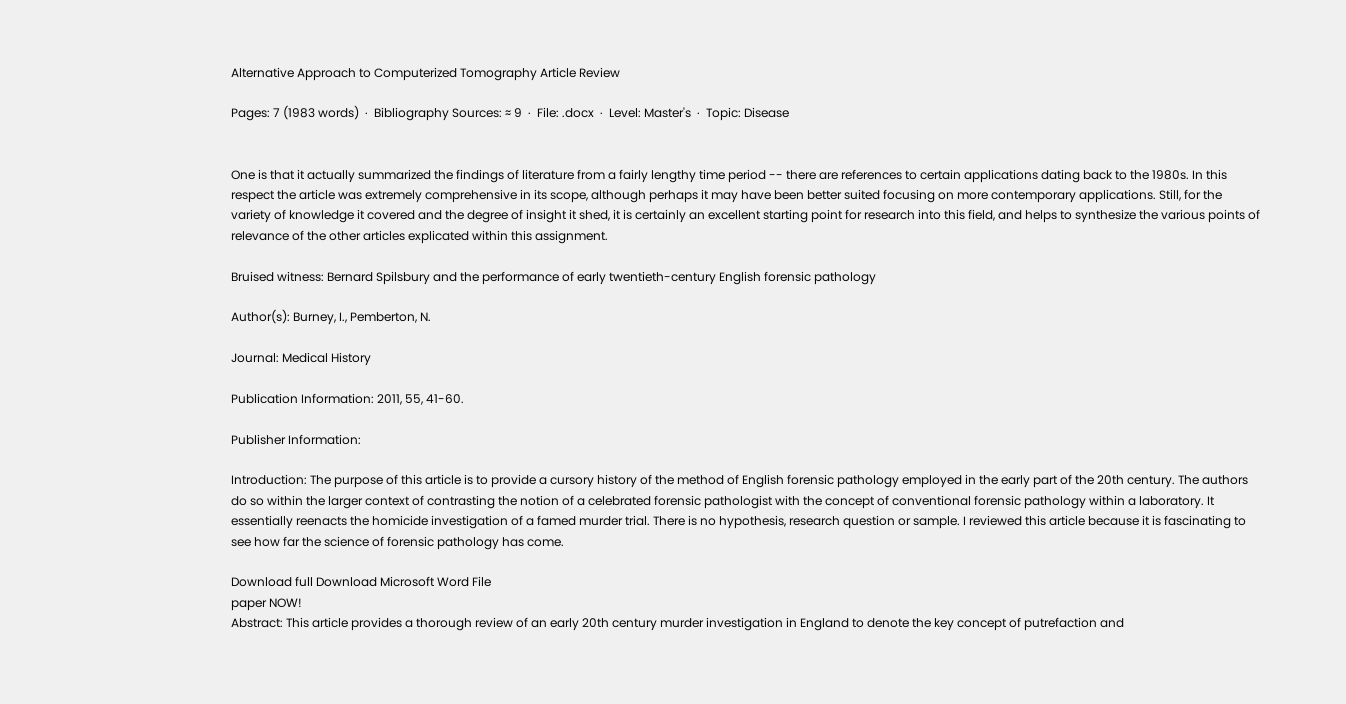Alternative Approach to Computerized Tomography Article Review

Pages: 7 (1983 words)  ·  Bibliography Sources: ≈ 9  ·  File: .docx  ·  Level: Master's  ·  Topic: Disease


One is that it actually summarized the findings of literature from a fairly lengthy time period -- there are references to certain applications dating back to the 1980s. In this respect the article was extremely comprehensive in its scope, although perhaps it may have been better suited focusing on more contemporary applications. Still, for the variety of knowledge it covered and the degree of insight it shed, it is certainly an excellent starting point for research into this field, and helps to synthesize the various points of relevance of the other articles explicated within this assignment.

Bruised witness: Bernard Spilsbury and the performance of early twentieth-century English forensic pathology

Author(s): Burney, I., Pemberton, N.

Journal: Medical History

Publication Information: 2011, 55, 41-60.

Publisher Information:

Introduction: The purpose of this article is to provide a cursory history of the method of English forensic pathology employed in the early part of the 20th century. The authors do so within the larger context of contrasting the notion of a celebrated forensic pathologist with the concept of conventional forensic pathology within a laboratory. It essentially reenacts the homicide investigation of a famed murder trial. There is no hypothesis, research question or sample. I reviewed this article because it is fascinating to see how far the science of forensic pathology has come.

Download full Download Microsoft Word File
paper NOW!
Abstract: This article provides a thorough review of an early 20th century murder investigation in England to denote the key concept of putrefaction and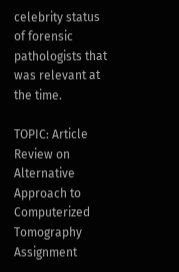celebrity status of forensic pathologists that was relevant at the time.

TOPIC: Article Review on Alternative Approach to Computerized Tomography Assignment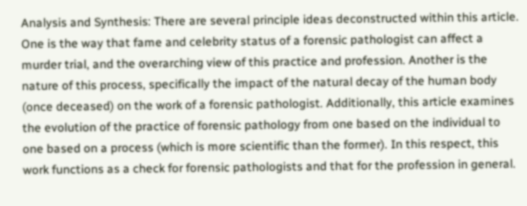Analysis and Synthesis: There are several principle ideas deconstructed within this article. One is the way that fame and celebrity status of a forensic pathologist can affect a murder trial, and the overarching view of this practice and profession. Another is the nature of this process, specifically the impact of the natural decay of the human body (once deceased) on the work of a forensic pathologist. Additionally, this article examines the evolution of the practice of forensic pathology from one based on the individual to one based on a process (which is more scientific than the former). In this respect, this work functions as a check for forensic pathologists and that for the profession in general.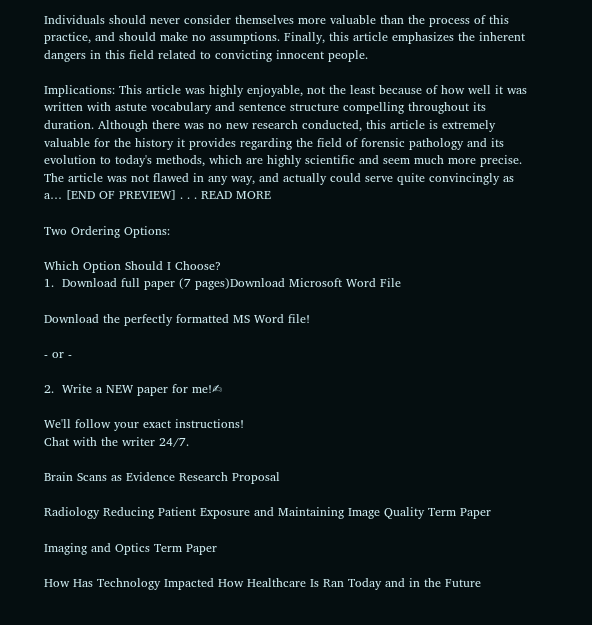Individuals should never consider themselves more valuable than the process of this practice, and should make no assumptions. Finally, this article emphasizes the inherent dangers in this field related to convicting innocent people.

Implications: This article was highly enjoyable, not the least because of how well it was written with astute vocabulary and sentence structure compelling throughout its duration. Although there was no new research conducted, this article is extremely valuable for the history it provides regarding the field of forensic pathology and its evolution to today's methods, which are highly scientific and seem much more precise. The article was not flawed in any way, and actually could serve quite convincingly as a… [END OF PREVIEW] . . . READ MORE

Two Ordering Options:

Which Option Should I Choose?
1.  Download full paper (7 pages)Download Microsoft Word File

Download the perfectly formatted MS Word file!

- or -

2.  Write a NEW paper for me!✍

We'll follow your exact instructions!
Chat with the writer 24/7.

Brain Scans as Evidence Research Proposal

Radiology Reducing Patient Exposure and Maintaining Image Quality Term Paper

Imaging and Optics Term Paper

How Has Technology Impacted How Healthcare Is Ran Today and in the Future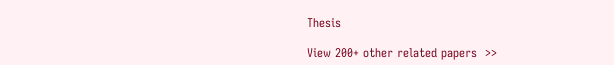Thesis

View 200+ other related papers  >>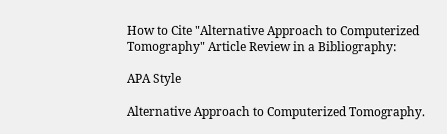How to Cite "Alternative Approach to Computerized Tomography" Article Review in a Bibliography:

APA Style

Alternative Approach to Computerized Tomography.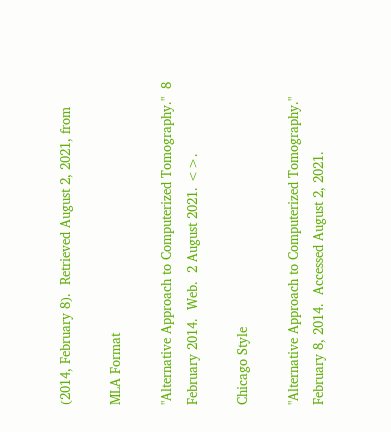(2014, February 8).  Retrieved August 2, 2021, from

MLA Format

"Alternative Approach to Computerized Tomography."  8 February 2014.  Web.  2 August 2021. <>.

Chicago Style

"Alternative Approach to Computerized Tomography."  February 8, 2014.  Accessed August 2, 2021.